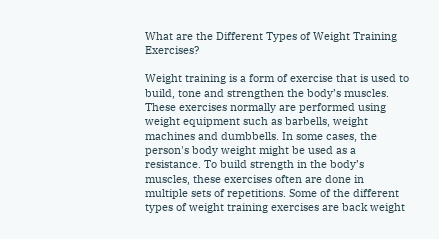What are the Different Types of Weight Training Exercises?

Weight training is a form of exercise that is used to build, tone and strengthen the body’s muscles. These exercises normally are performed using weight equipment such as barbells, weight machines and dumbbells. In some cases, the person's body weight might be used as a resistance. To build strength in the body’s muscles, these exercises often are done in multiple sets of repetitions. Some of the different types of weight training exercises are back weight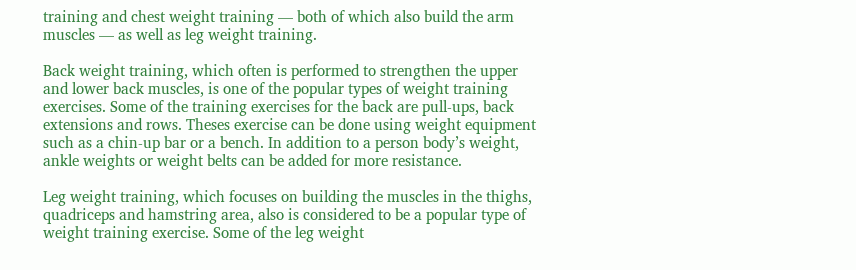training and chest weight training — both of which also build the arm muscles — as well as leg weight training.

Back weight training, which often is performed to strengthen the upper and lower back muscles, is one of the popular types of weight training exercises. Some of the training exercises for the back are pull-ups, back extensions and rows. Theses exercise can be done using weight equipment such as a chin-up bar or a bench. In addition to a person body’s weight, ankle weights or weight belts can be added for more resistance.

Leg weight training, which focuses on building the muscles in the thighs, quadriceps and hamstring area, also is considered to be a popular type of weight training exercise. Some of the leg weight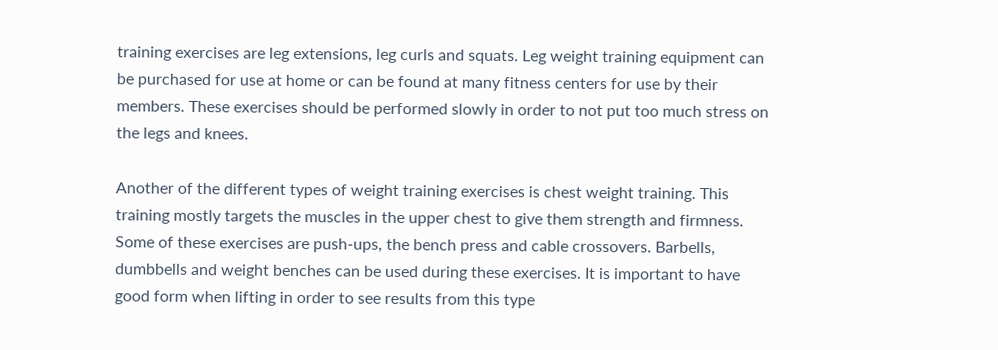training exercises are leg extensions, leg curls and squats. Leg weight training equipment can be purchased for use at home or can be found at many fitness centers for use by their members. These exercises should be performed slowly in order to not put too much stress on the legs and knees.

Another of the different types of weight training exercises is chest weight training. This training mostly targets the muscles in the upper chest to give them strength and firmness. Some of these exercises are push-ups, the bench press and cable crossovers. Barbells, dumbbells and weight benches can be used during these exercises. It is important to have good form when lifting in order to see results from this type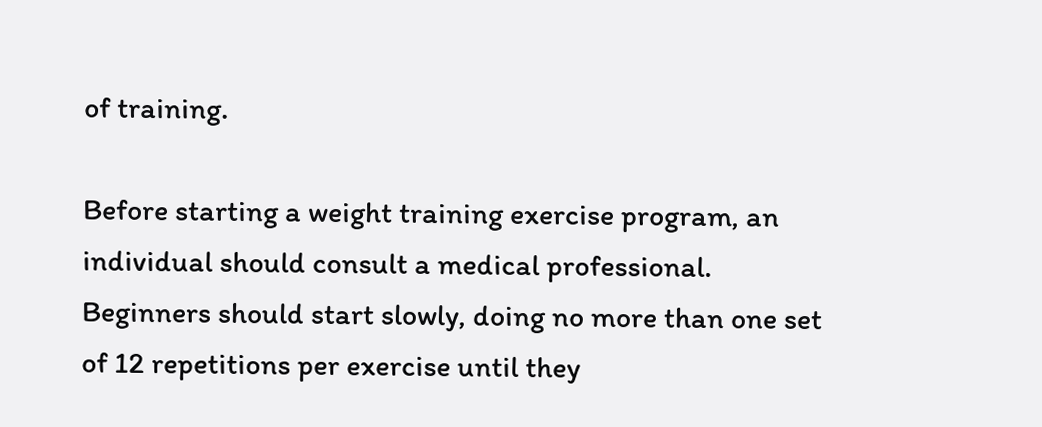of training.

Before starting a weight training exercise program, an individual should consult a medical professional. Beginners should start slowly, doing no more than one set of 12 repetitions per exercise until they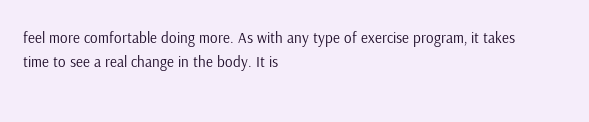feel more comfortable doing more. As with any type of exercise program, it takes time to see a real change in the body. It is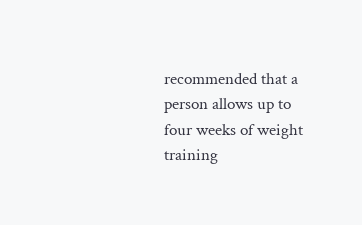recommended that a person allows up to four weeks of weight training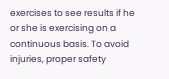exercises to see results if he or she is exercising on a continuous basis. To avoid injuries, proper safety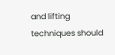and lifting techniques should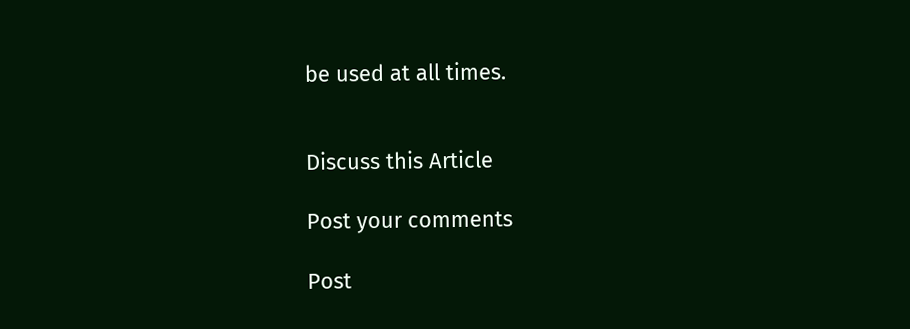be used at all times.


Discuss this Article

Post your comments

Post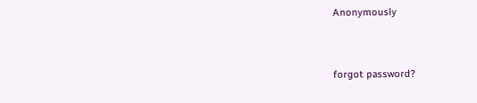Anonymously


forgot password?